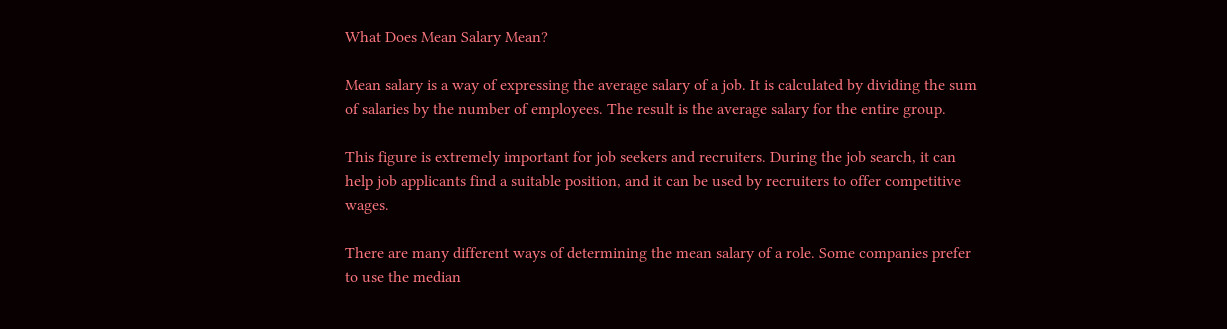What Does Mean Salary Mean?

Mean salary is a way of expressing the average salary of a job. It is calculated by dividing the sum of salaries by the number of employees. The result is the average salary for the entire group.

This figure is extremely important for job seekers and recruiters. During the job search, it can help job applicants find a suitable position, and it can be used by recruiters to offer competitive wages.

There are many different ways of determining the mean salary of a role. Some companies prefer to use the median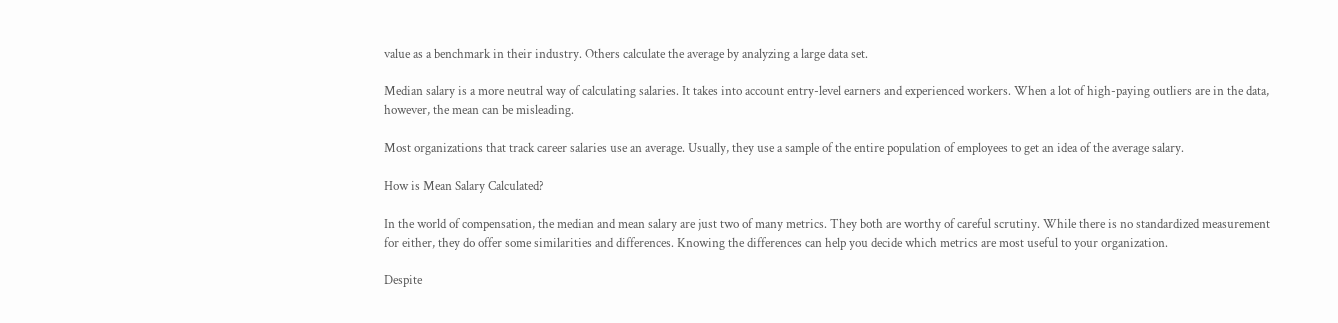value as a benchmark in their industry. Others calculate the average by analyzing a large data set.

Median salary is a more neutral way of calculating salaries. It takes into account entry-level earners and experienced workers. When a lot of high-paying outliers are in the data, however, the mean can be misleading.

Most organizations that track career salaries use an average. Usually, they use a sample of the entire population of employees to get an idea of the average salary.

How is Mean Salary Calculated?

In the world of compensation, the median and mean salary are just two of many metrics. They both are worthy of careful scrutiny. While there is no standardized measurement for either, they do offer some similarities and differences. Knowing the differences can help you decide which metrics are most useful to your organization.

Despite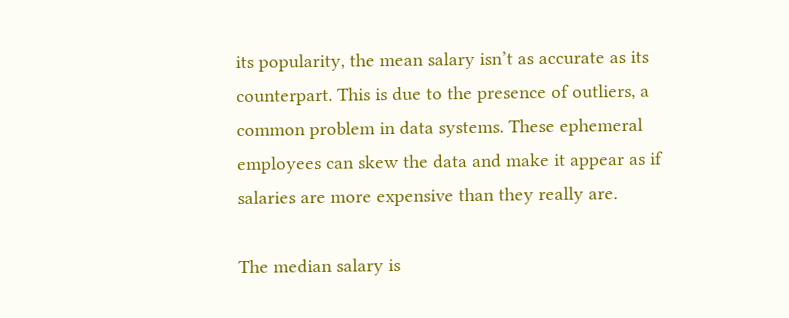its popularity, the mean salary isn’t as accurate as its counterpart. This is due to the presence of outliers, a common problem in data systems. These ephemeral employees can skew the data and make it appear as if salaries are more expensive than they really are.

The median salary is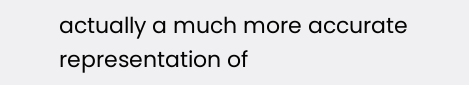actually a much more accurate representation of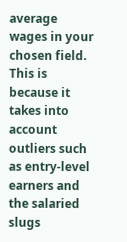average wages in your chosen field. This is because it takes into account outliers such as entry-level earners and the salaried slugs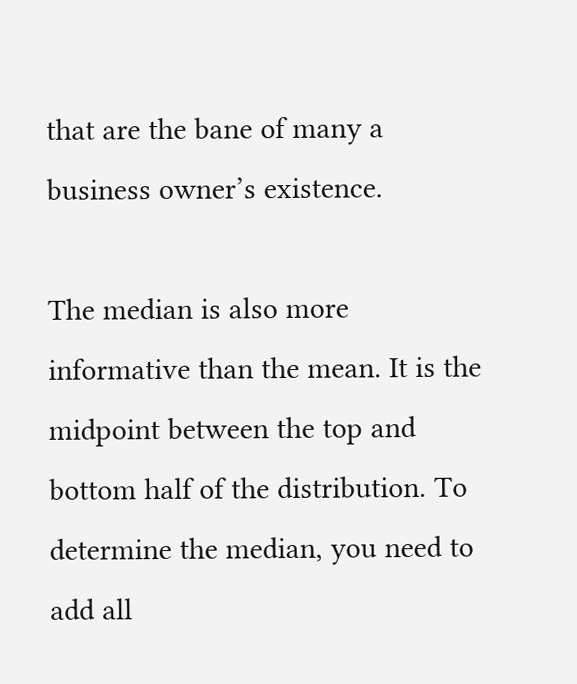that are the bane of many a business owner’s existence.

The median is also more informative than the mean. It is the midpoint between the top and bottom half of the distribution. To determine the median, you need to add all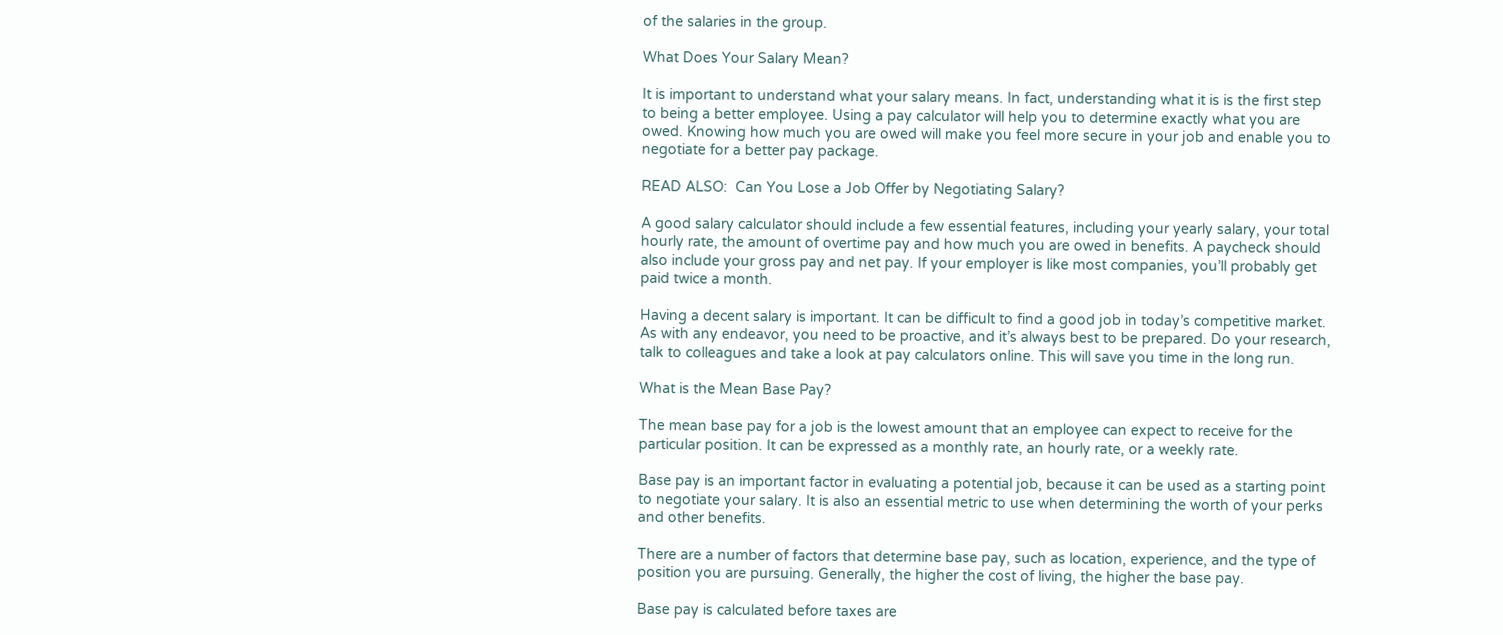of the salaries in the group.

What Does Your Salary Mean?

It is important to understand what your salary means. In fact, understanding what it is is the first step to being a better employee. Using a pay calculator will help you to determine exactly what you are owed. Knowing how much you are owed will make you feel more secure in your job and enable you to negotiate for a better pay package.

READ ALSO:  Can You Lose a Job Offer by Negotiating Salary?

A good salary calculator should include a few essential features, including your yearly salary, your total hourly rate, the amount of overtime pay and how much you are owed in benefits. A paycheck should also include your gross pay and net pay. If your employer is like most companies, you’ll probably get paid twice a month.

Having a decent salary is important. It can be difficult to find a good job in today’s competitive market. As with any endeavor, you need to be proactive, and it’s always best to be prepared. Do your research, talk to colleagues and take a look at pay calculators online. This will save you time in the long run.

What is the Mean Base Pay?

The mean base pay for a job is the lowest amount that an employee can expect to receive for the particular position. It can be expressed as a monthly rate, an hourly rate, or a weekly rate.

Base pay is an important factor in evaluating a potential job, because it can be used as a starting point to negotiate your salary. It is also an essential metric to use when determining the worth of your perks and other benefits.

There are a number of factors that determine base pay, such as location, experience, and the type of position you are pursuing. Generally, the higher the cost of living, the higher the base pay.

Base pay is calculated before taxes are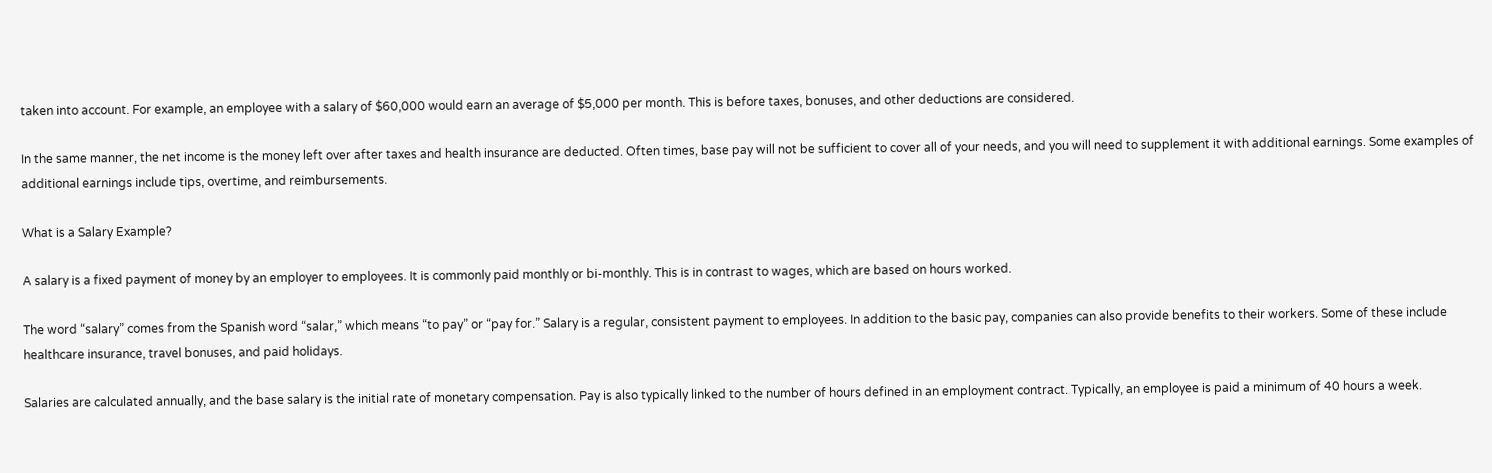taken into account. For example, an employee with a salary of $60,000 would earn an average of $5,000 per month. This is before taxes, bonuses, and other deductions are considered.

In the same manner, the net income is the money left over after taxes and health insurance are deducted. Often times, base pay will not be sufficient to cover all of your needs, and you will need to supplement it with additional earnings. Some examples of additional earnings include tips, overtime, and reimbursements.

What is a Salary Example?

A salary is a fixed payment of money by an employer to employees. It is commonly paid monthly or bi-monthly. This is in contrast to wages, which are based on hours worked.

The word “salary” comes from the Spanish word “salar,” which means “to pay” or “pay for.” Salary is a regular, consistent payment to employees. In addition to the basic pay, companies can also provide benefits to their workers. Some of these include healthcare insurance, travel bonuses, and paid holidays.

Salaries are calculated annually, and the base salary is the initial rate of monetary compensation. Pay is also typically linked to the number of hours defined in an employment contract. Typically, an employee is paid a minimum of 40 hours a week.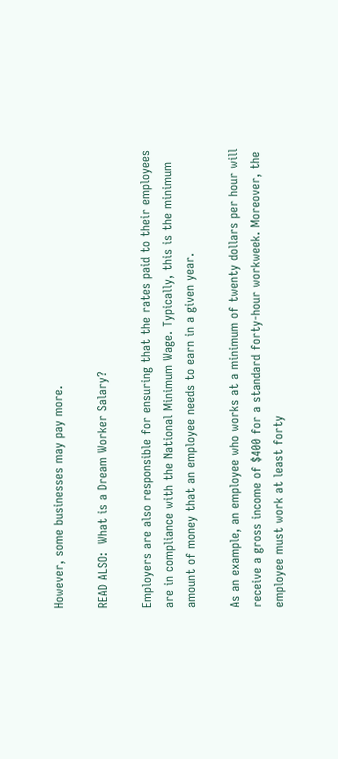However, some businesses may pay more.

READ ALSO:  What is a Dream Worker Salary?

Employers are also responsible for ensuring that the rates paid to their employees are in compliance with the National Minimum Wage. Typically, this is the minimum amount of money that an employee needs to earn in a given year.

As an example, an employee who works at a minimum of twenty dollars per hour will receive a gross income of $400 for a standard forty-hour workweek. Moreover, the employee must work at least forty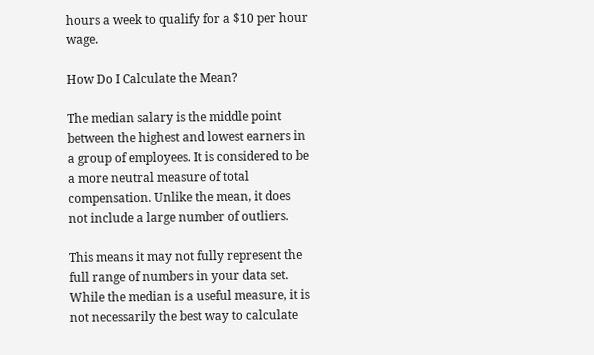hours a week to qualify for a $10 per hour wage.

How Do I Calculate the Mean?

The median salary is the middle point between the highest and lowest earners in a group of employees. It is considered to be a more neutral measure of total compensation. Unlike the mean, it does not include a large number of outliers.

This means it may not fully represent the full range of numbers in your data set. While the median is a useful measure, it is not necessarily the best way to calculate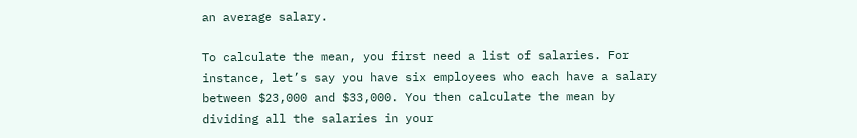an average salary.

To calculate the mean, you first need a list of salaries. For instance, let’s say you have six employees who each have a salary between $23,000 and $33,000. You then calculate the mean by dividing all the salaries in your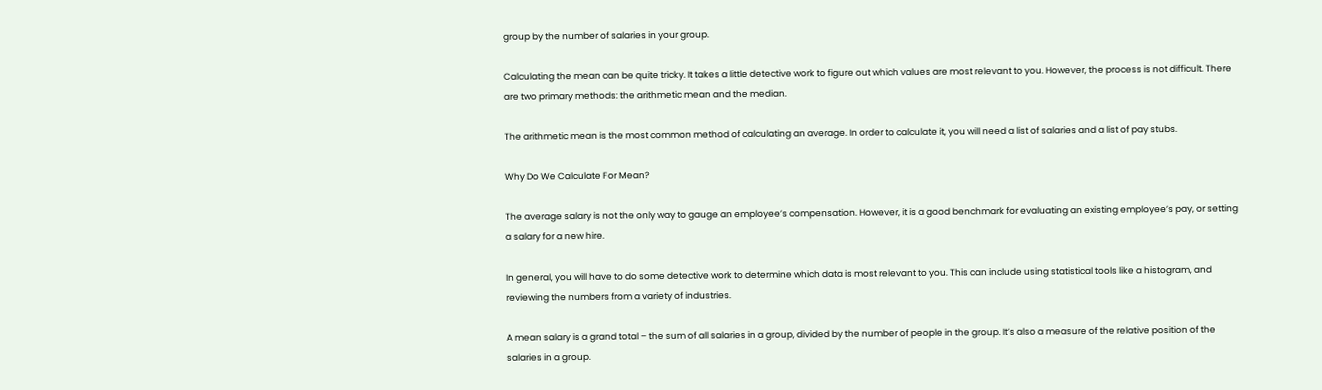group by the number of salaries in your group.

Calculating the mean can be quite tricky. It takes a little detective work to figure out which values are most relevant to you. However, the process is not difficult. There are two primary methods: the arithmetic mean and the median.

The arithmetic mean is the most common method of calculating an average. In order to calculate it, you will need a list of salaries and a list of pay stubs.

Why Do We Calculate For Mean?

The average salary is not the only way to gauge an employee’s compensation. However, it is a good benchmark for evaluating an existing employee’s pay, or setting a salary for a new hire.

In general, you will have to do some detective work to determine which data is most relevant to you. This can include using statistical tools like a histogram, and reviewing the numbers from a variety of industries.

A mean salary is a grand total – the sum of all salaries in a group, divided by the number of people in the group. It’s also a measure of the relative position of the salaries in a group.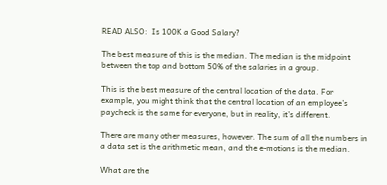READ ALSO:  Is 100K a Good Salary?

The best measure of this is the median. The median is the midpoint between the top and bottom 50% of the salaries in a group.

This is the best measure of the central location of the data. For example, you might think that the central location of an employee’s paycheck is the same for everyone, but in reality, it’s different.

There are many other measures, however. The sum of all the numbers in a data set is the arithmetic mean, and the e-motions is the median.

What are the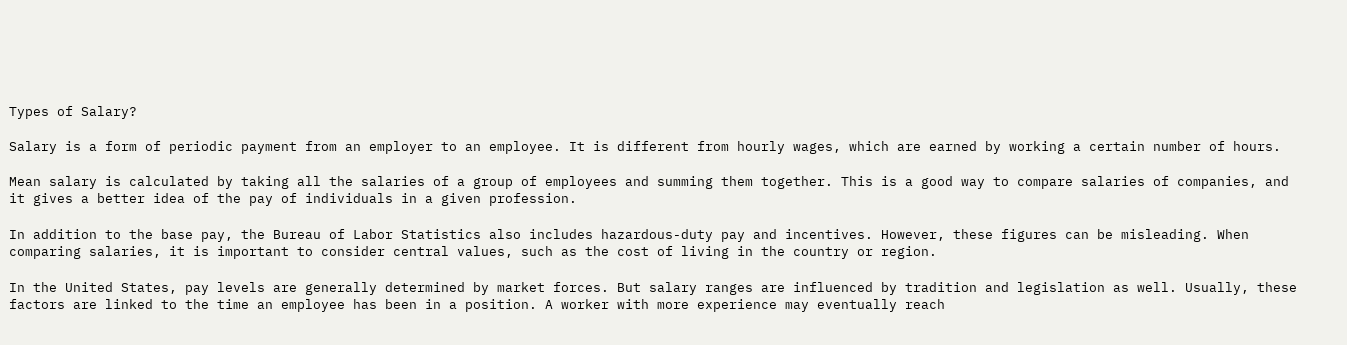Types of Salary?

Salary is a form of periodic payment from an employer to an employee. It is different from hourly wages, which are earned by working a certain number of hours.

Mean salary is calculated by taking all the salaries of a group of employees and summing them together. This is a good way to compare salaries of companies, and it gives a better idea of the pay of individuals in a given profession.

In addition to the base pay, the Bureau of Labor Statistics also includes hazardous-duty pay and incentives. However, these figures can be misleading. When comparing salaries, it is important to consider central values, such as the cost of living in the country or region.

In the United States, pay levels are generally determined by market forces. But salary ranges are influenced by tradition and legislation as well. Usually, these factors are linked to the time an employee has been in a position. A worker with more experience may eventually reach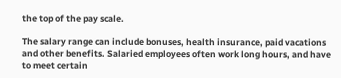the top of the pay scale.

The salary range can include bonuses, health insurance, paid vacations and other benefits. Salaried employees often work long hours, and have to meet certain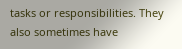tasks or responsibilities. They also sometimes have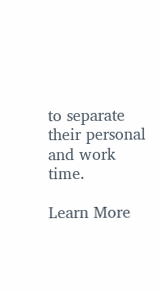to separate their personal and work time.

Learn More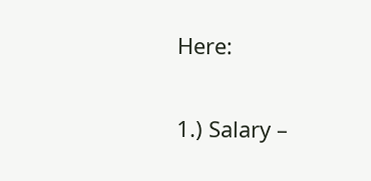Here:

1.) Salary –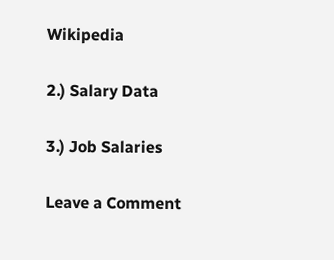Wikipedia

2.) Salary Data

3.) Job Salaries

Leave a Comment